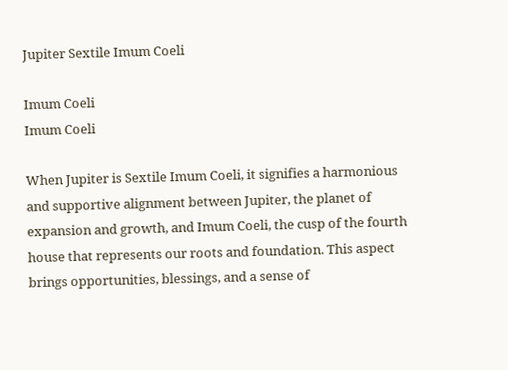Jupiter Sextile Imum Coeli

Imum Coeli
Imum Coeli

When Jupiter is Sextile Imum Coeli, it signifies a harmonious and supportive alignment between Jupiter, the planet of expansion and growth, and Imum Coeli, the cusp of the fourth house that represents our roots and foundation. This aspect brings opportunities, blessings, and a sense of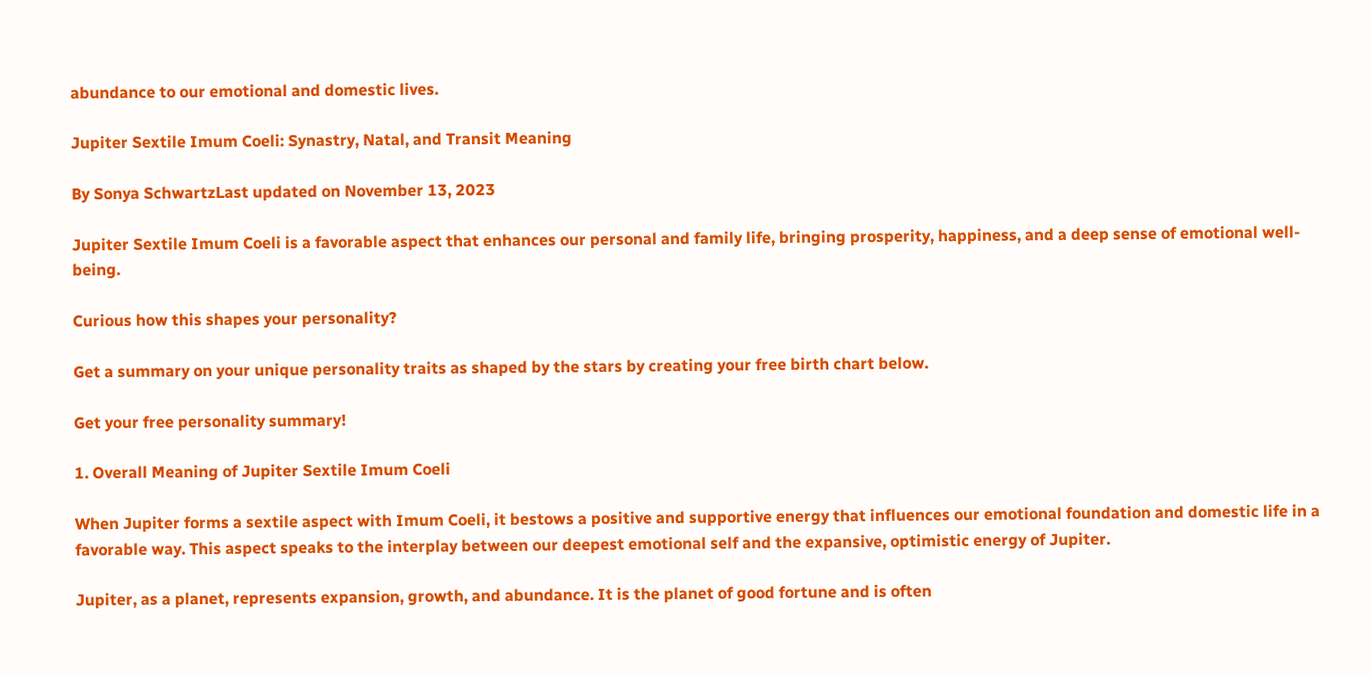abundance to our emotional and domestic lives.

Jupiter Sextile Imum Coeli: Synastry, Natal, and Transit Meaning

By Sonya SchwartzLast updated on November 13, 2023

Jupiter Sextile Imum Coeli is a favorable aspect that enhances our personal and family life, bringing prosperity, happiness, and a deep sense of emotional well-being.

Curious how this shapes your personality?

Get a summary on your unique personality traits as shaped by the stars by creating your free birth chart below.

Get your free personality summary!

1. Overall Meaning of Jupiter Sextile Imum Coeli

When Jupiter forms a sextile aspect with Imum Coeli, it bestows a positive and supportive energy that influences our emotional foundation and domestic life in a favorable way. This aspect speaks to the interplay between our deepest emotional self and the expansive, optimistic energy of Jupiter.

Jupiter, as a planet, represents expansion, growth, and abundance. It is the planet of good fortune and is often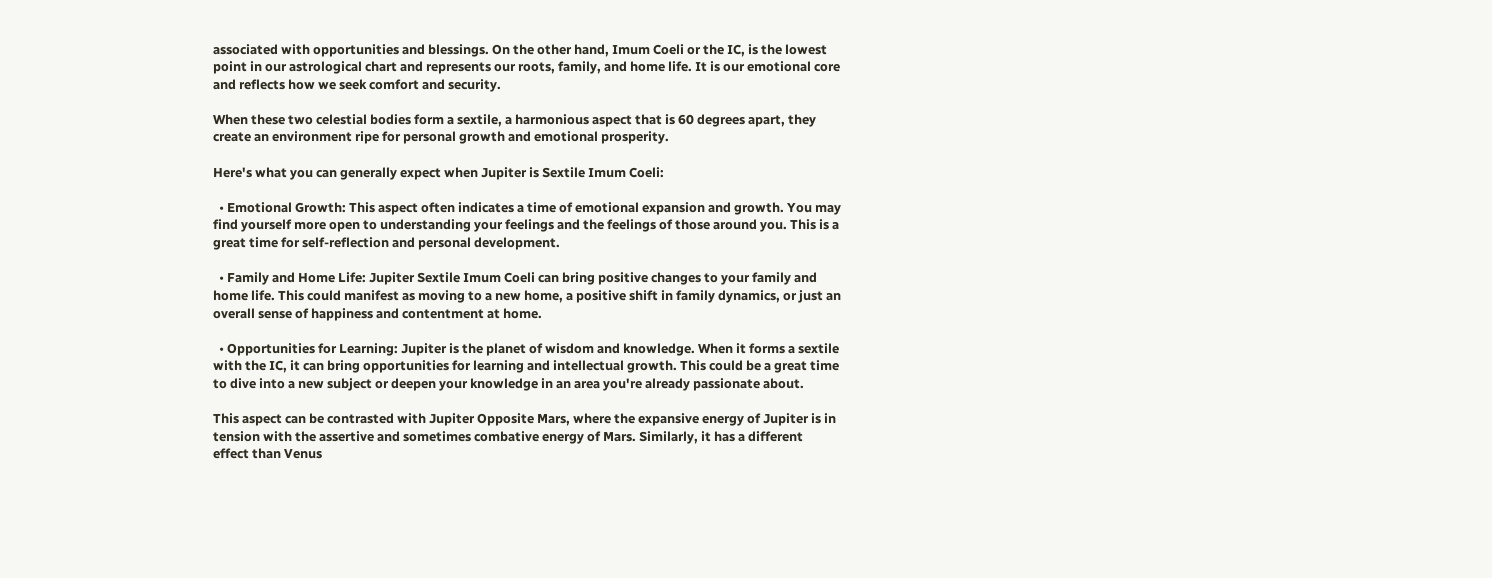associated with opportunities and blessings. On the other hand, Imum Coeli or the IC, is the lowest point in our astrological chart and represents our roots, family, and home life. It is our emotional core and reflects how we seek comfort and security.

When these two celestial bodies form a sextile, a harmonious aspect that is 60 degrees apart, they create an environment ripe for personal growth and emotional prosperity.

Here's what you can generally expect when Jupiter is Sextile Imum Coeli:

  • Emotional Growth: This aspect often indicates a time of emotional expansion and growth. You may find yourself more open to understanding your feelings and the feelings of those around you. This is a great time for self-reflection and personal development.

  • Family and Home Life: Jupiter Sextile Imum Coeli can bring positive changes to your family and home life. This could manifest as moving to a new home, a positive shift in family dynamics, or just an overall sense of happiness and contentment at home.

  • Opportunities for Learning: Jupiter is the planet of wisdom and knowledge. When it forms a sextile with the IC, it can bring opportunities for learning and intellectual growth. This could be a great time to dive into a new subject or deepen your knowledge in an area you're already passionate about.

This aspect can be contrasted with Jupiter Opposite Mars, where the expansive energy of Jupiter is in tension with the assertive and sometimes combative energy of Mars. Similarly, it has a different effect than Venus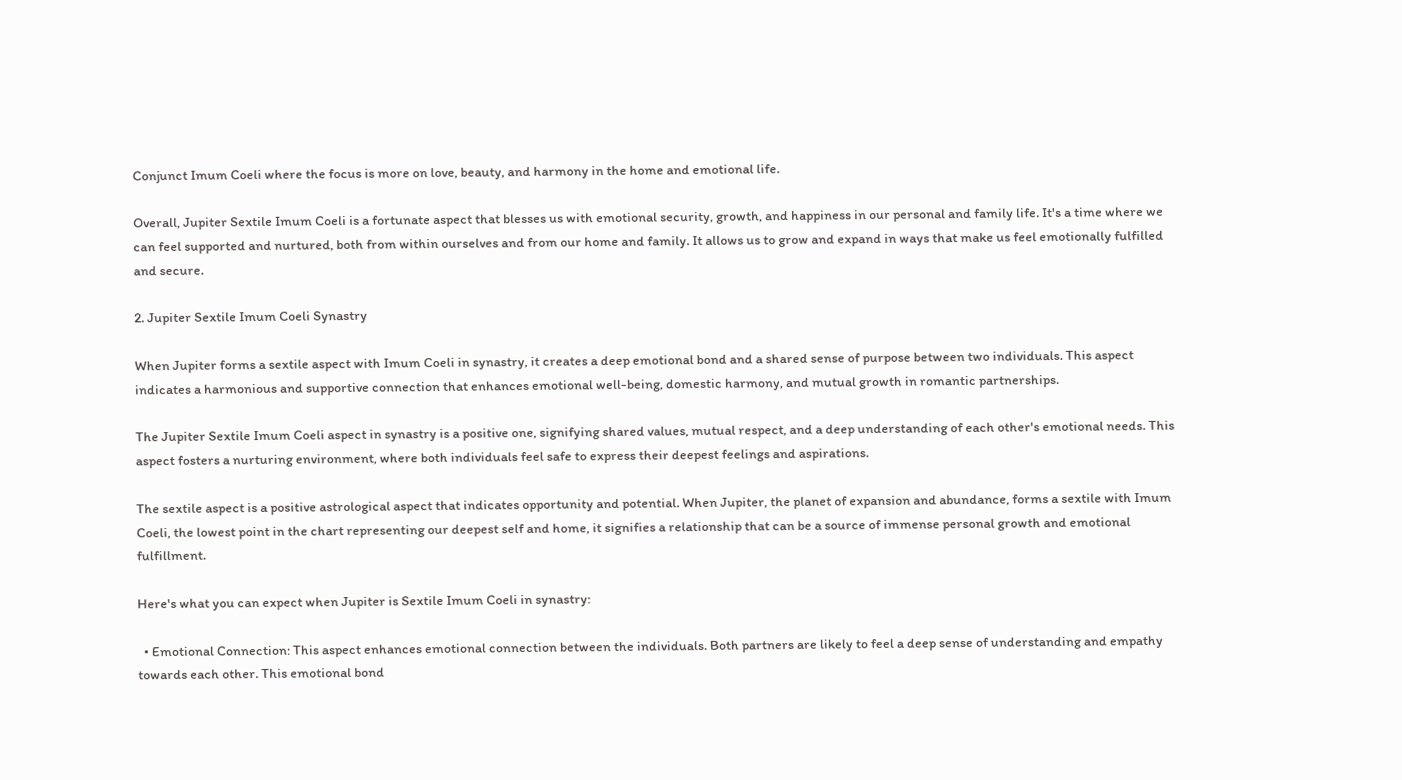Conjunct Imum Coeli where the focus is more on love, beauty, and harmony in the home and emotional life.

Overall, Jupiter Sextile Imum Coeli is a fortunate aspect that blesses us with emotional security, growth, and happiness in our personal and family life. It's a time where we can feel supported and nurtured, both from within ourselves and from our home and family. It allows us to grow and expand in ways that make us feel emotionally fulfilled and secure.

2. Jupiter Sextile Imum Coeli Synastry

When Jupiter forms a sextile aspect with Imum Coeli in synastry, it creates a deep emotional bond and a shared sense of purpose between two individuals. This aspect indicates a harmonious and supportive connection that enhances emotional well-being, domestic harmony, and mutual growth in romantic partnerships.

The Jupiter Sextile Imum Coeli aspect in synastry is a positive one, signifying shared values, mutual respect, and a deep understanding of each other's emotional needs. This aspect fosters a nurturing environment, where both individuals feel safe to express their deepest feelings and aspirations.

The sextile aspect is a positive astrological aspect that indicates opportunity and potential. When Jupiter, the planet of expansion and abundance, forms a sextile with Imum Coeli, the lowest point in the chart representing our deepest self and home, it signifies a relationship that can be a source of immense personal growth and emotional fulfillment.

Here's what you can expect when Jupiter is Sextile Imum Coeli in synastry:

  • Emotional Connection: This aspect enhances emotional connection between the individuals. Both partners are likely to feel a deep sense of understanding and empathy towards each other. This emotional bond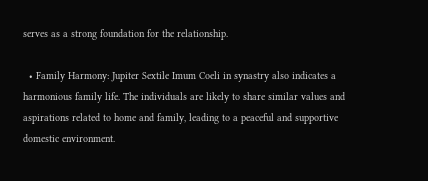serves as a strong foundation for the relationship.

  • Family Harmony: Jupiter Sextile Imum Coeli in synastry also indicates a harmonious family life. The individuals are likely to share similar values and aspirations related to home and family, leading to a peaceful and supportive domestic environment.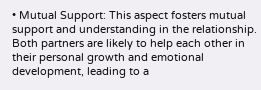• Mutual Support: This aspect fosters mutual support and understanding in the relationship. Both partners are likely to help each other in their personal growth and emotional development, leading to a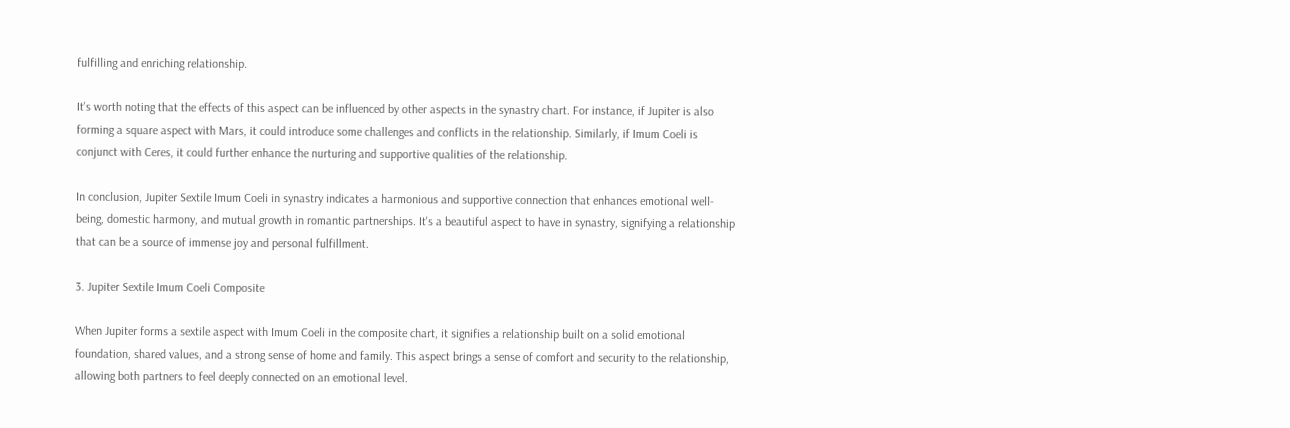fulfilling and enriching relationship.

It's worth noting that the effects of this aspect can be influenced by other aspects in the synastry chart. For instance, if Jupiter is also forming a square aspect with Mars, it could introduce some challenges and conflicts in the relationship. Similarly, if Imum Coeli is conjunct with Ceres, it could further enhance the nurturing and supportive qualities of the relationship.

In conclusion, Jupiter Sextile Imum Coeli in synastry indicates a harmonious and supportive connection that enhances emotional well-being, domestic harmony, and mutual growth in romantic partnerships. It's a beautiful aspect to have in synastry, signifying a relationship that can be a source of immense joy and personal fulfillment.

3. Jupiter Sextile Imum Coeli Composite

When Jupiter forms a sextile aspect with Imum Coeli in the composite chart, it signifies a relationship built on a solid emotional foundation, shared values, and a strong sense of home and family. This aspect brings a sense of comfort and security to the relationship, allowing both partners to feel deeply connected on an emotional level.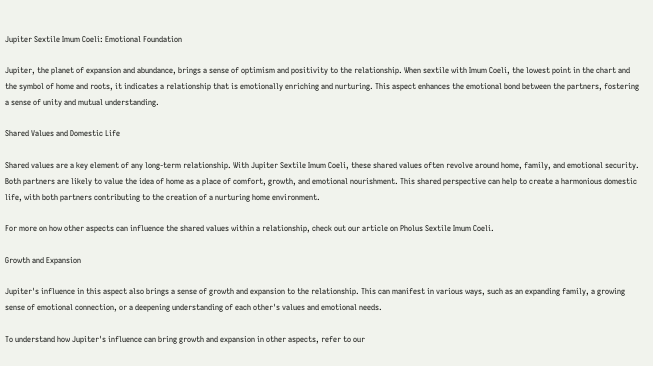Jupiter Sextile Imum Coeli: Emotional Foundation

Jupiter, the planet of expansion and abundance, brings a sense of optimism and positivity to the relationship. When sextile with Imum Coeli, the lowest point in the chart and the symbol of home and roots, it indicates a relationship that is emotionally enriching and nurturing. This aspect enhances the emotional bond between the partners, fostering a sense of unity and mutual understanding.

Shared Values and Domestic Life

Shared values are a key element of any long-term relationship. With Jupiter Sextile Imum Coeli, these shared values often revolve around home, family, and emotional security. Both partners are likely to value the idea of home as a place of comfort, growth, and emotional nourishment. This shared perspective can help to create a harmonious domestic life, with both partners contributing to the creation of a nurturing home environment.

For more on how other aspects can influence the shared values within a relationship, check out our article on Pholus Sextile Imum Coeli.

Growth and Expansion

Jupiter's influence in this aspect also brings a sense of growth and expansion to the relationship. This can manifest in various ways, such as an expanding family, a growing sense of emotional connection, or a deepening understanding of each other's values and emotional needs.

To understand how Jupiter's influence can bring growth and expansion in other aspects, refer to our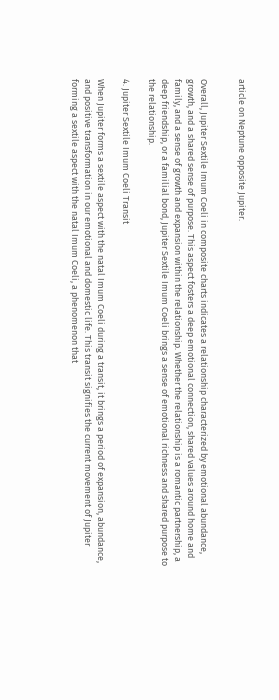article on Neptune opposite Jupiter.


Overall, Jupiter Sextile Imum Coeli in composite charts indicates a relationship characterized by emotional abundance, growth, and a shared sense of purpose. This aspect fosters a deep emotional connection, shared values around home and family, and a sense of growth and expansion within the relationship. Whether the relationship is a romantic partnership, a deep friendship, or a familial bond, Jupiter Sextile Imum Coeli brings a sense of emotional richness and shared purpose to the relationship.

4. Jupiter Sextile Imum Coeli Transit

When Jupiter forms a sextile aspect with the natal Imum Coeli during a transit, it brings a period of expansion, abundance, and positive transformation in our emotional and domestic life. This transit signifies the current movement of Jupiter forming a sextile aspect with the natal Imum Coeli, a phenomenon that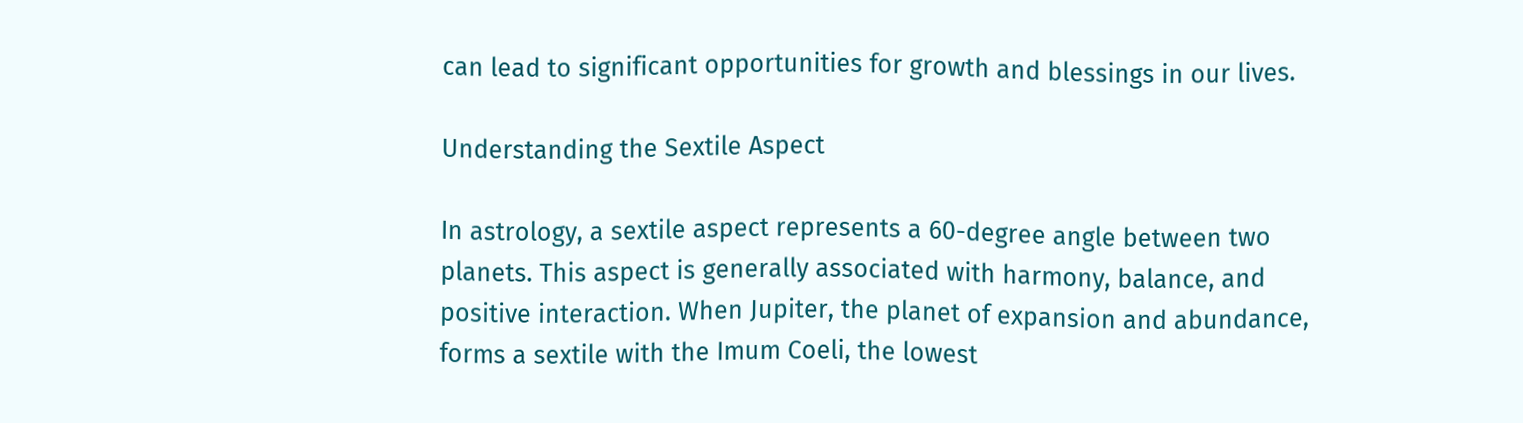can lead to significant opportunities for growth and blessings in our lives.

Understanding the Sextile Aspect

In astrology, a sextile aspect represents a 60-degree angle between two planets. This aspect is generally associated with harmony, balance, and positive interaction. When Jupiter, the planet of expansion and abundance, forms a sextile with the Imum Coeli, the lowest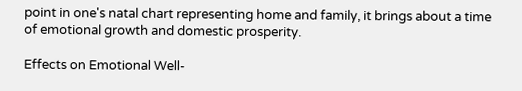point in one's natal chart representing home and family, it brings about a time of emotional growth and domestic prosperity.

Effects on Emotional Well-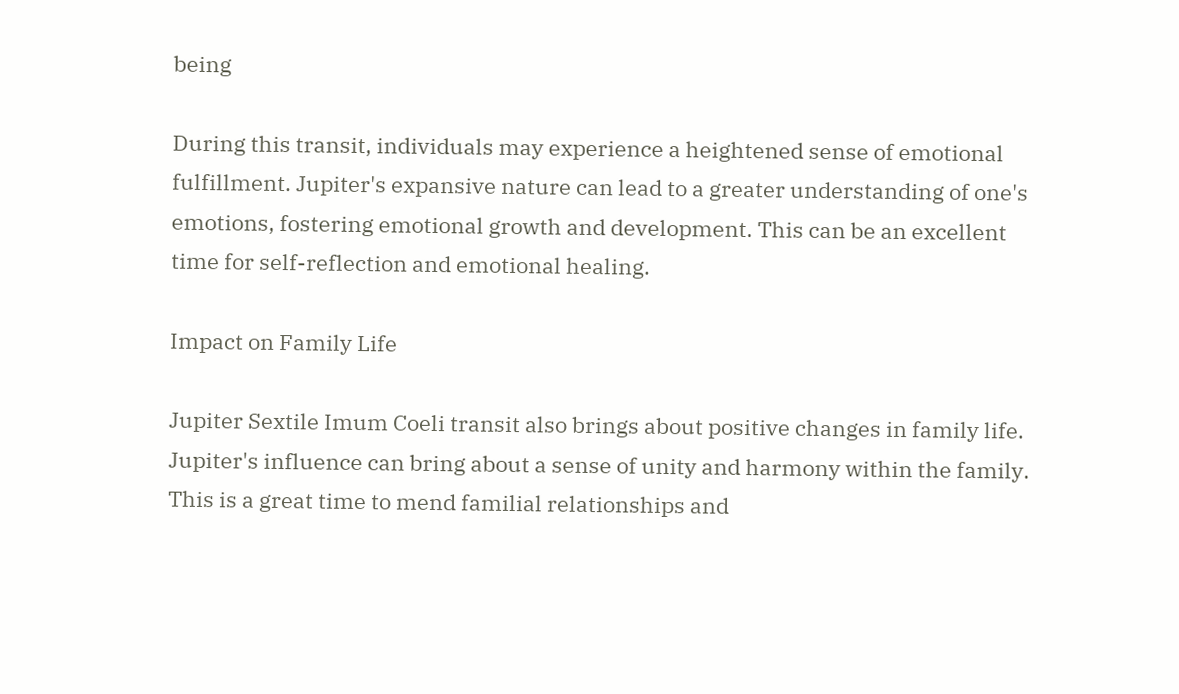being

During this transit, individuals may experience a heightened sense of emotional fulfillment. Jupiter's expansive nature can lead to a greater understanding of one's emotions, fostering emotional growth and development. This can be an excellent time for self-reflection and emotional healing.

Impact on Family Life

Jupiter Sextile Imum Coeli transit also brings about positive changes in family life. Jupiter's influence can bring about a sense of unity and harmony within the family. This is a great time to mend familial relationships and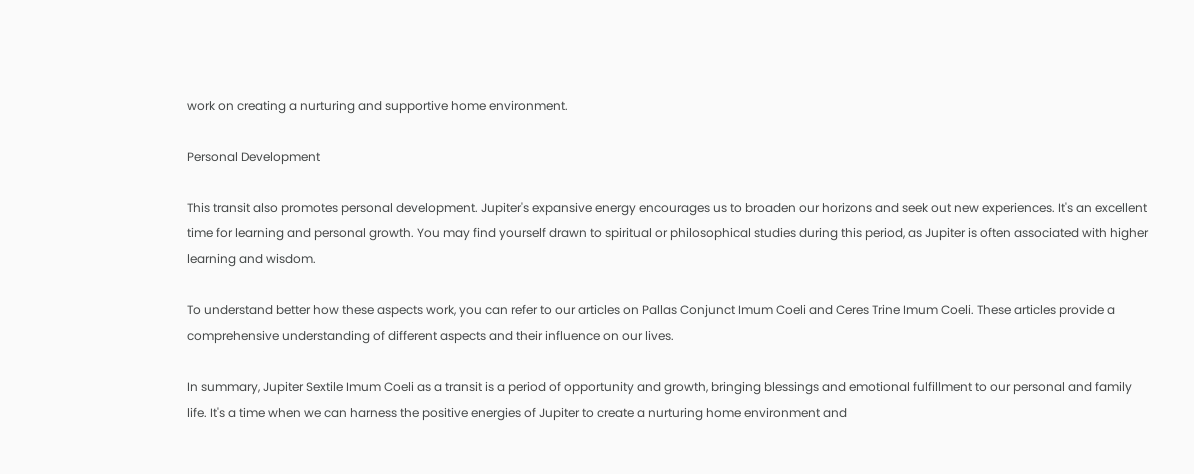work on creating a nurturing and supportive home environment.

Personal Development

This transit also promotes personal development. Jupiter's expansive energy encourages us to broaden our horizons and seek out new experiences. It's an excellent time for learning and personal growth. You may find yourself drawn to spiritual or philosophical studies during this period, as Jupiter is often associated with higher learning and wisdom.

To understand better how these aspects work, you can refer to our articles on Pallas Conjunct Imum Coeli and Ceres Trine Imum Coeli. These articles provide a comprehensive understanding of different aspects and their influence on our lives.

In summary, Jupiter Sextile Imum Coeli as a transit is a period of opportunity and growth, bringing blessings and emotional fulfillment to our personal and family life. It's a time when we can harness the positive energies of Jupiter to create a nurturing home environment and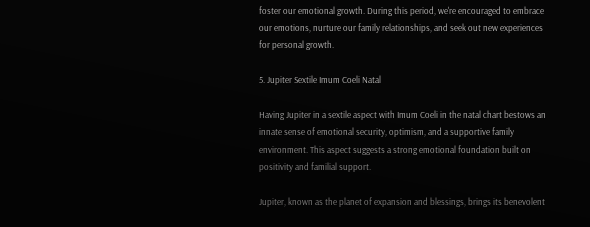foster our emotional growth. During this period, we're encouraged to embrace our emotions, nurture our family relationships, and seek out new experiences for personal growth.

5. Jupiter Sextile Imum Coeli Natal

Having Jupiter in a sextile aspect with Imum Coeli in the natal chart bestows an innate sense of emotional security, optimism, and a supportive family environment. This aspect suggests a strong emotional foundation built on positivity and familial support.

Jupiter, known as the planet of expansion and blessings, brings its benevolent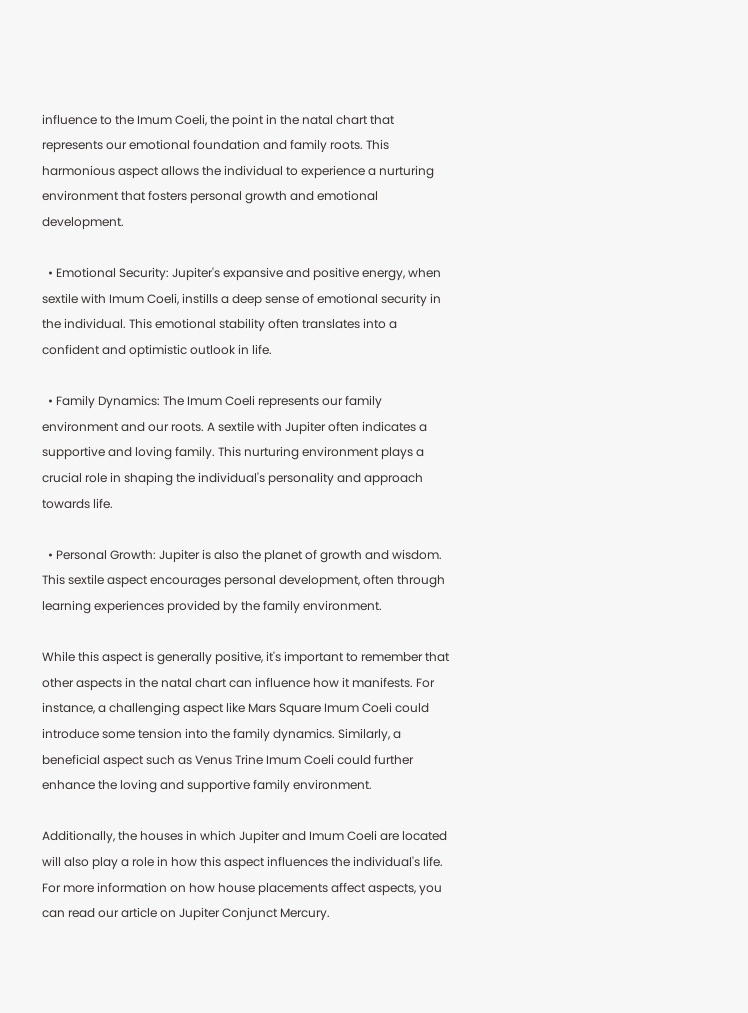influence to the Imum Coeli, the point in the natal chart that represents our emotional foundation and family roots. This harmonious aspect allows the individual to experience a nurturing environment that fosters personal growth and emotional development.

  • Emotional Security: Jupiter's expansive and positive energy, when sextile with Imum Coeli, instills a deep sense of emotional security in the individual. This emotional stability often translates into a confident and optimistic outlook in life.

  • Family Dynamics: The Imum Coeli represents our family environment and our roots. A sextile with Jupiter often indicates a supportive and loving family. This nurturing environment plays a crucial role in shaping the individual's personality and approach towards life.

  • Personal Growth: Jupiter is also the planet of growth and wisdom. This sextile aspect encourages personal development, often through learning experiences provided by the family environment.

While this aspect is generally positive, it's important to remember that other aspects in the natal chart can influence how it manifests. For instance, a challenging aspect like Mars Square Imum Coeli could introduce some tension into the family dynamics. Similarly, a beneficial aspect such as Venus Trine Imum Coeli could further enhance the loving and supportive family environment.

Additionally, the houses in which Jupiter and Imum Coeli are located will also play a role in how this aspect influences the individual's life. For more information on how house placements affect aspects, you can read our article on Jupiter Conjunct Mercury.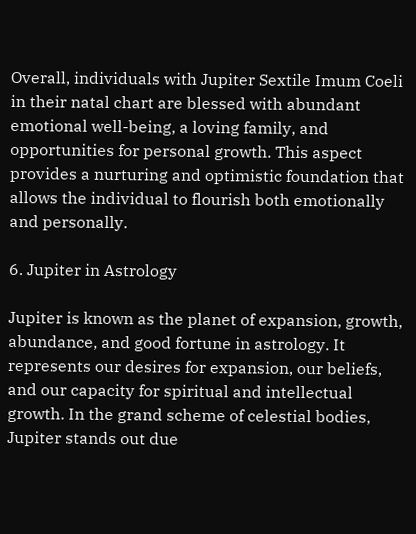Overall, individuals with Jupiter Sextile Imum Coeli in their natal chart are blessed with abundant emotional well-being, a loving family, and opportunities for personal growth. This aspect provides a nurturing and optimistic foundation that allows the individual to flourish both emotionally and personally.

6. Jupiter in Astrology

Jupiter is known as the planet of expansion, growth, abundance, and good fortune in astrology. It represents our desires for expansion, our beliefs, and our capacity for spiritual and intellectual growth. In the grand scheme of celestial bodies, Jupiter stands out due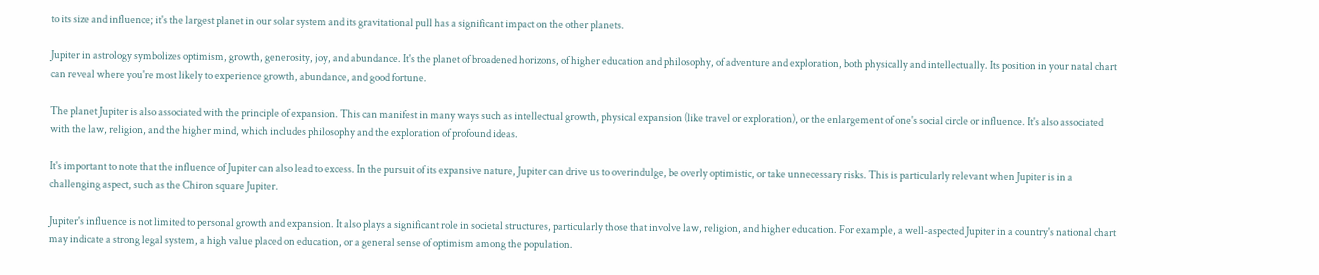to its size and influence; it's the largest planet in our solar system and its gravitational pull has a significant impact on the other planets.

Jupiter in astrology symbolizes optimism, growth, generosity, joy, and abundance. It's the planet of broadened horizons, of higher education and philosophy, of adventure and exploration, both physically and intellectually. Its position in your natal chart can reveal where you're most likely to experience growth, abundance, and good fortune.

The planet Jupiter is also associated with the principle of expansion. This can manifest in many ways such as intellectual growth, physical expansion (like travel or exploration), or the enlargement of one's social circle or influence. It's also associated with the law, religion, and the higher mind, which includes philosophy and the exploration of profound ideas.

It's important to note that the influence of Jupiter can also lead to excess. In the pursuit of its expansive nature, Jupiter can drive us to overindulge, be overly optimistic, or take unnecessary risks. This is particularly relevant when Jupiter is in a challenging aspect, such as the Chiron square Jupiter.

Jupiter's influence is not limited to personal growth and expansion. It also plays a significant role in societal structures, particularly those that involve law, religion, and higher education. For example, a well-aspected Jupiter in a country's national chart may indicate a strong legal system, a high value placed on education, or a general sense of optimism among the population.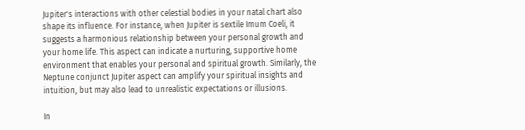Jupiter's interactions with other celestial bodies in your natal chart also shape its influence. For instance, when Jupiter is sextile Imum Coeli, it suggests a harmonious relationship between your personal growth and your home life. This aspect can indicate a nurturing, supportive home environment that enables your personal and spiritual growth. Similarly, the Neptune conjunct Jupiter aspect can amplify your spiritual insights and intuition, but may also lead to unrealistic expectations or illusions.

In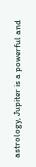astrology, Jupiter is a powerful and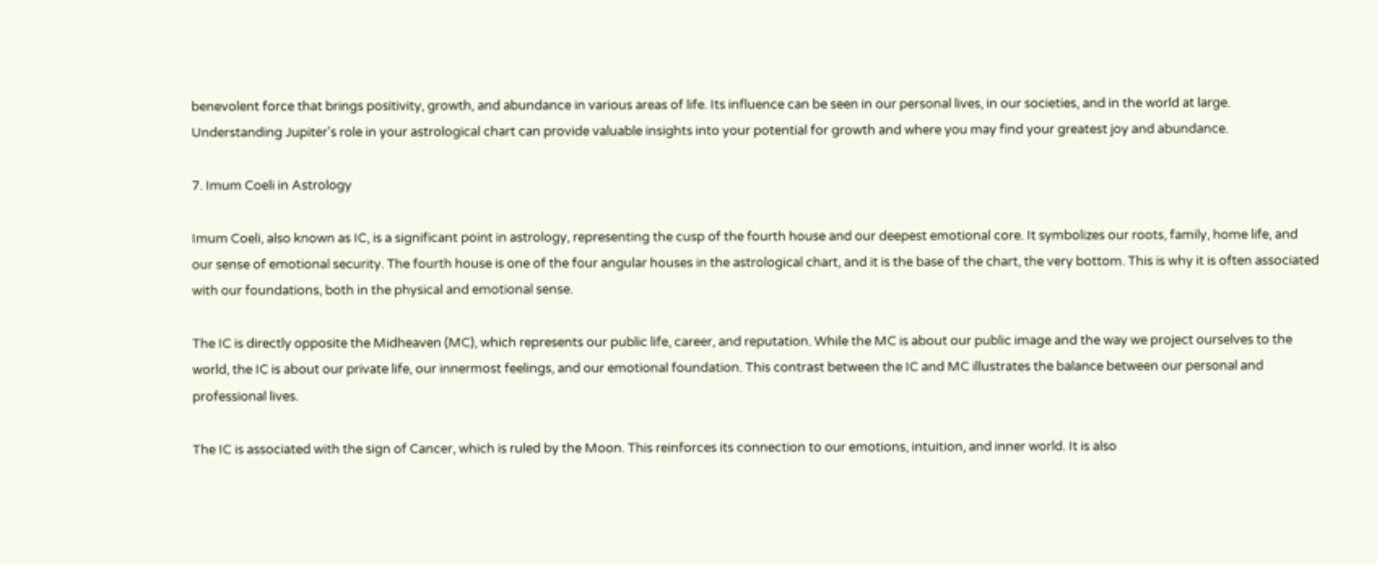benevolent force that brings positivity, growth, and abundance in various areas of life. Its influence can be seen in our personal lives, in our societies, and in the world at large. Understanding Jupiter's role in your astrological chart can provide valuable insights into your potential for growth and where you may find your greatest joy and abundance.

7. Imum Coeli in Astrology

Imum Coeli, also known as IC, is a significant point in astrology, representing the cusp of the fourth house and our deepest emotional core. It symbolizes our roots, family, home life, and our sense of emotional security. The fourth house is one of the four angular houses in the astrological chart, and it is the base of the chart, the very bottom. This is why it is often associated with our foundations, both in the physical and emotional sense.

The IC is directly opposite the Midheaven (MC), which represents our public life, career, and reputation. While the MC is about our public image and the way we project ourselves to the world, the IC is about our private life, our innermost feelings, and our emotional foundation. This contrast between the IC and MC illustrates the balance between our personal and professional lives.

The IC is associated with the sign of Cancer, which is ruled by the Moon. This reinforces its connection to our emotions, intuition, and inner world. It is also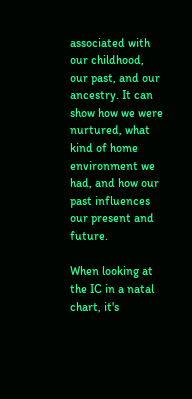associated with our childhood, our past, and our ancestry. It can show how we were nurtured, what kind of home environment we had, and how our past influences our present and future.

When looking at the IC in a natal chart, it's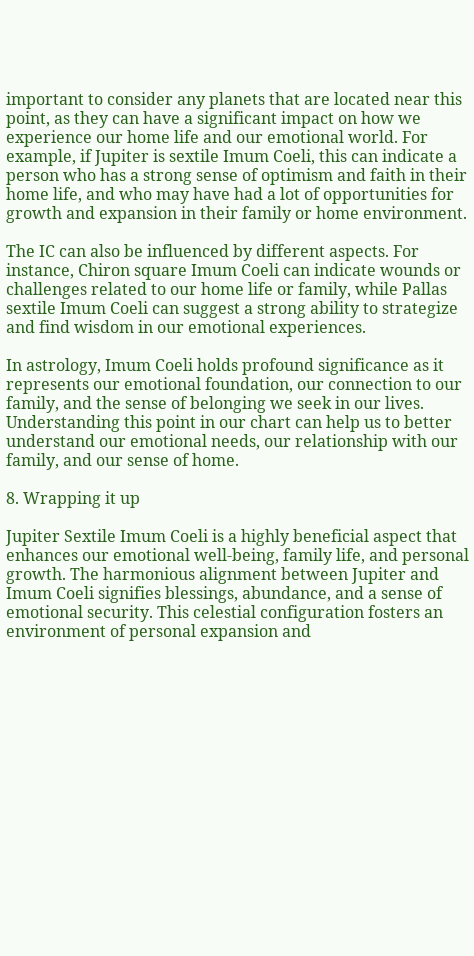important to consider any planets that are located near this point, as they can have a significant impact on how we experience our home life and our emotional world. For example, if Jupiter is sextile Imum Coeli, this can indicate a person who has a strong sense of optimism and faith in their home life, and who may have had a lot of opportunities for growth and expansion in their family or home environment.

The IC can also be influenced by different aspects. For instance, Chiron square Imum Coeli can indicate wounds or challenges related to our home life or family, while Pallas sextile Imum Coeli can suggest a strong ability to strategize and find wisdom in our emotional experiences.

In astrology, Imum Coeli holds profound significance as it represents our emotional foundation, our connection to our family, and the sense of belonging we seek in our lives. Understanding this point in our chart can help us to better understand our emotional needs, our relationship with our family, and our sense of home.

8. Wrapping it up

Jupiter Sextile Imum Coeli is a highly beneficial aspect that enhances our emotional well-being, family life, and personal growth. The harmonious alignment between Jupiter and Imum Coeli signifies blessings, abundance, and a sense of emotional security. This celestial configuration fosters an environment of personal expansion and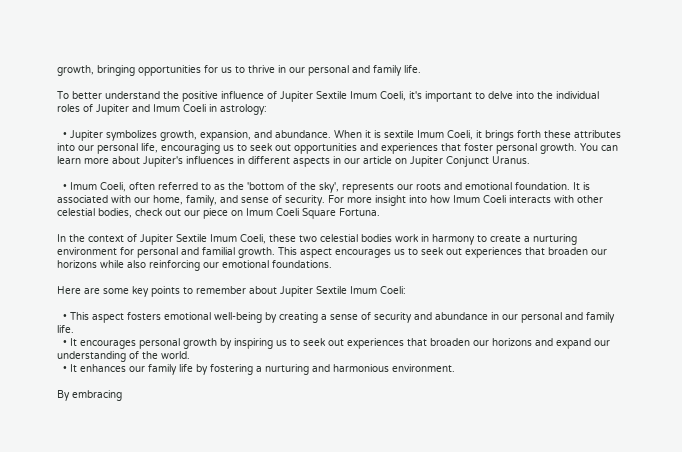growth, bringing opportunities for us to thrive in our personal and family life.

To better understand the positive influence of Jupiter Sextile Imum Coeli, it's important to delve into the individual roles of Jupiter and Imum Coeli in astrology:

  • Jupiter symbolizes growth, expansion, and abundance. When it is sextile Imum Coeli, it brings forth these attributes into our personal life, encouraging us to seek out opportunities and experiences that foster personal growth. You can learn more about Jupiter's influences in different aspects in our article on Jupiter Conjunct Uranus.

  • Imum Coeli, often referred to as the 'bottom of the sky', represents our roots and emotional foundation. It is associated with our home, family, and sense of security. For more insight into how Imum Coeli interacts with other celestial bodies, check out our piece on Imum Coeli Square Fortuna.

In the context of Jupiter Sextile Imum Coeli, these two celestial bodies work in harmony to create a nurturing environment for personal and familial growth. This aspect encourages us to seek out experiences that broaden our horizons while also reinforcing our emotional foundations.

Here are some key points to remember about Jupiter Sextile Imum Coeli:

  • This aspect fosters emotional well-being by creating a sense of security and abundance in our personal and family life.
  • It encourages personal growth by inspiring us to seek out experiences that broaden our horizons and expand our understanding of the world.
  • It enhances our family life by fostering a nurturing and harmonious environment.

By embracing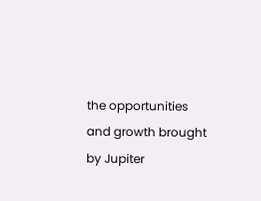the opportunities and growth brought by Jupiter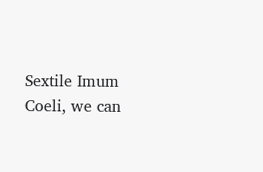Sextile Imum Coeli, we can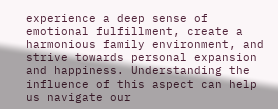experience a deep sense of emotional fulfillment, create a harmonious family environment, and strive towards personal expansion and happiness. Understanding the influence of this aspect can help us navigate our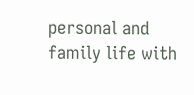personal and family life with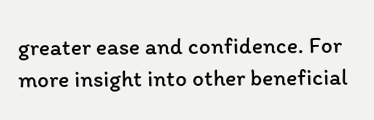greater ease and confidence. For more insight into other beneficial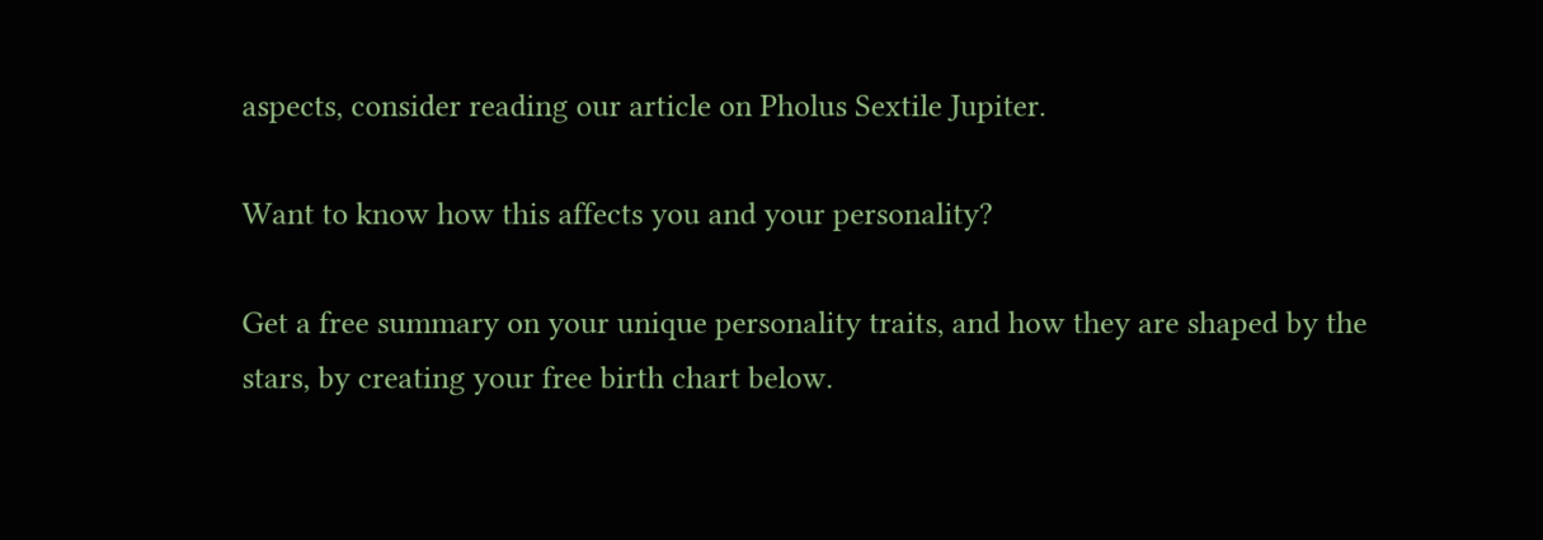aspects, consider reading our article on Pholus Sextile Jupiter.

Want to know how this affects you and your personality?

Get a free summary on your unique personality traits, and how they are shaped by the stars, by creating your free birth chart below.